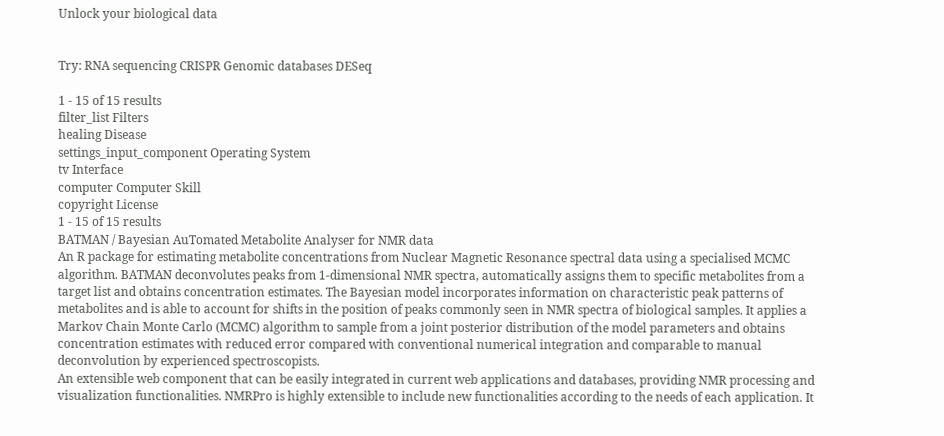Unlock your biological data


Try: RNA sequencing CRISPR Genomic databases DESeq

1 - 15 of 15 results
filter_list Filters
healing Disease
settings_input_component Operating System
tv Interface
computer Computer Skill
copyright License
1 - 15 of 15 results
BATMAN / Bayesian AuTomated Metabolite Analyser for NMR data
An R package for estimating metabolite concentrations from Nuclear Magnetic Resonance spectral data using a specialised MCMC algorithm. BATMAN deconvolutes peaks from 1-dimensional NMR spectra, automatically assigns them to specific metabolites from a target list and obtains concentration estimates. The Bayesian model incorporates information on characteristic peak patterns of metabolites and is able to account for shifts in the position of peaks commonly seen in NMR spectra of biological samples. It applies a Markov Chain Monte Carlo (MCMC) algorithm to sample from a joint posterior distribution of the model parameters and obtains concentration estimates with reduced error compared with conventional numerical integration and comparable to manual deconvolution by experienced spectroscopists.
An extensible web component that can be easily integrated in current web applications and databases, providing NMR processing and visualization functionalities. NMRPro is highly extensible to include new functionalities according to the needs of each application. It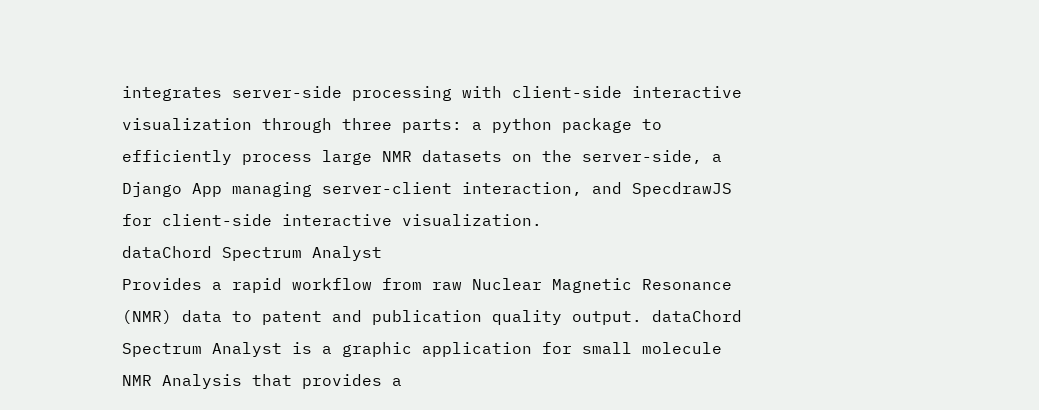integrates server-side processing with client-side interactive visualization through three parts: a python package to efficiently process large NMR datasets on the server-side, a Django App managing server-client interaction, and SpecdrawJS for client-side interactive visualization.
dataChord Spectrum Analyst
Provides a rapid workflow from raw Nuclear Magnetic Resonance (NMR) data to patent and publication quality output. dataChord Spectrum Analyst is a graphic application for small molecule NMR Analysis that provides a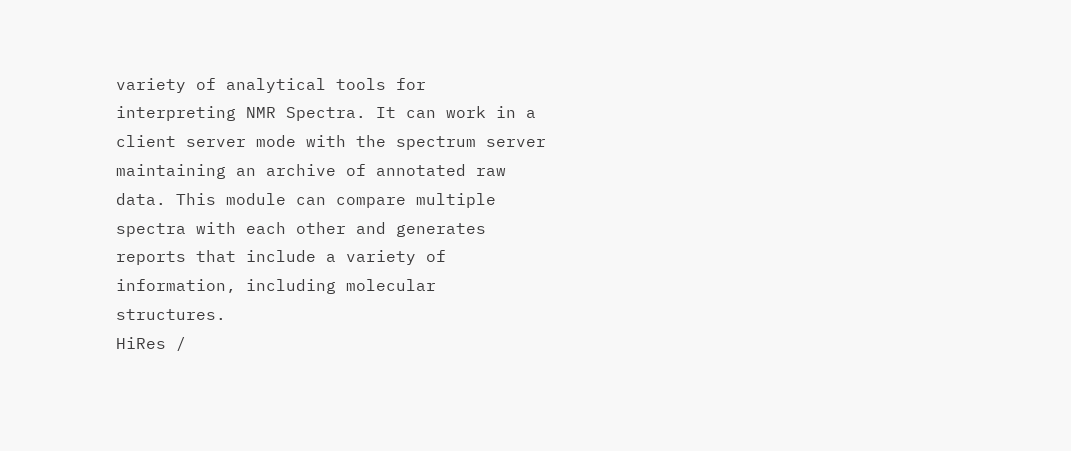variety of analytical tools for interpreting NMR Spectra. It can work in a client server mode with the spectrum server maintaining an archive of annotated raw data. This module can compare multiple spectra with each other and generates reports that include a variety of information, including molecular structures.
HiRes /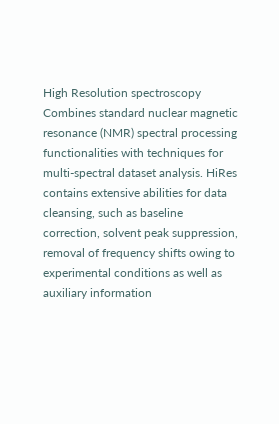High Resolution spectroscopy
Combines standard nuclear magnetic resonance (NMR) spectral processing functionalities with techniques for multi-spectral dataset analysis. HiRes contains extensive abilities for data cleansing, such as baseline correction, solvent peak suppression, removal of frequency shifts owing to experimental conditions as well as auxiliary information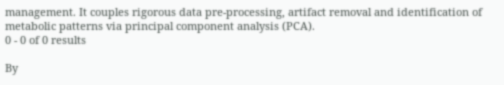management. It couples rigorous data pre-processing, artifact removal and identification of metabolic patterns via principal component analysis (PCA).
0 - 0 of 0 results

By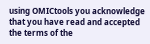using OMICtools you acknowledge that you have read and accepted the terms of the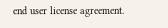end user license agreement.